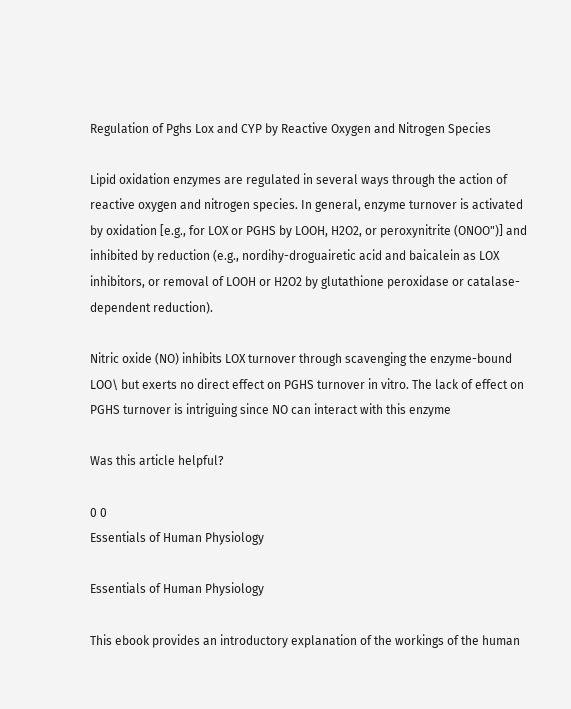Regulation of Pghs Lox and CYP by Reactive Oxygen and Nitrogen Species

Lipid oxidation enzymes are regulated in several ways through the action of reactive oxygen and nitrogen species. In general, enzyme turnover is activated by oxidation [e.g., for LOX or PGHS by LOOH, H2O2, or peroxynitrite (ONOO")] and inhibited by reduction (e.g., nordihy-droguairetic acid and baicalein as LOX inhibitors, or removal of LOOH or H2O2 by glutathione peroxidase or catalase-dependent reduction).

Nitric oxide (NO) inhibits LOX turnover through scavenging the enzyme-bound LOO\ but exerts no direct effect on PGHS turnover in vitro. The lack of effect on PGHS turnover is intriguing since NO can interact with this enzyme

Was this article helpful?

0 0
Essentials of Human Physiology

Essentials of Human Physiology

This ebook provides an introductory explanation of the workings of the human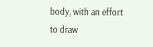body, with an effort to draw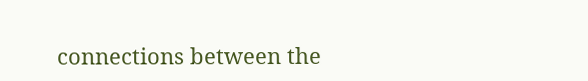connections between the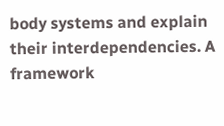body systems and explain their interdependencies. A framework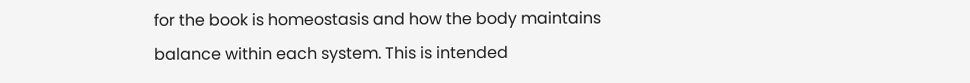for the book is homeostasis and how the body maintains balance within each system. This is intended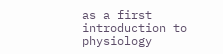as a first introduction to physiology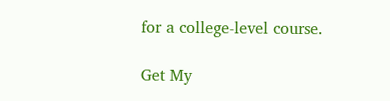for a college-level course.

Get My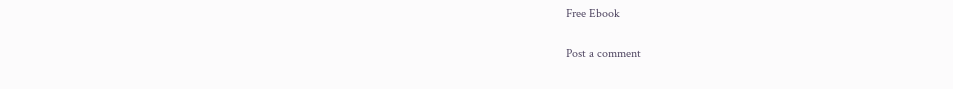Free Ebook

Post a comment